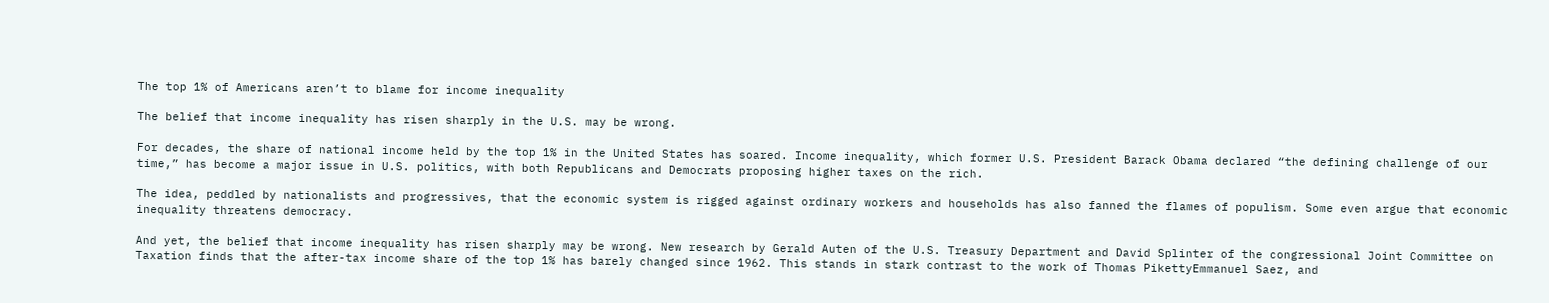The top 1% of Americans aren’t to blame for income inequality

The belief that income inequality has risen sharply in the U.S. may be wrong.

For decades, the share of national income held by the top 1% in the United States has soared. Income inequality, which former U.S. President Barack Obama declared “the defining challenge of our time,” has become a major issue in U.S. politics, with both Republicans and Democrats proposing higher taxes on the rich.

The idea, peddled by nationalists and progressives, that the economic system is rigged against ordinary workers and households has also fanned the flames of populism. Some even argue that economic inequality threatens democracy.

And yet, the belief that income inequality has risen sharply may be wrong. New research by Gerald Auten of the U.S. Treasury Department and David Splinter of the congressional Joint Committee on Taxation finds that the after-tax income share of the top 1% has barely changed since 1962. This stands in stark contrast to the work of Thomas PikettyEmmanuel Saez, and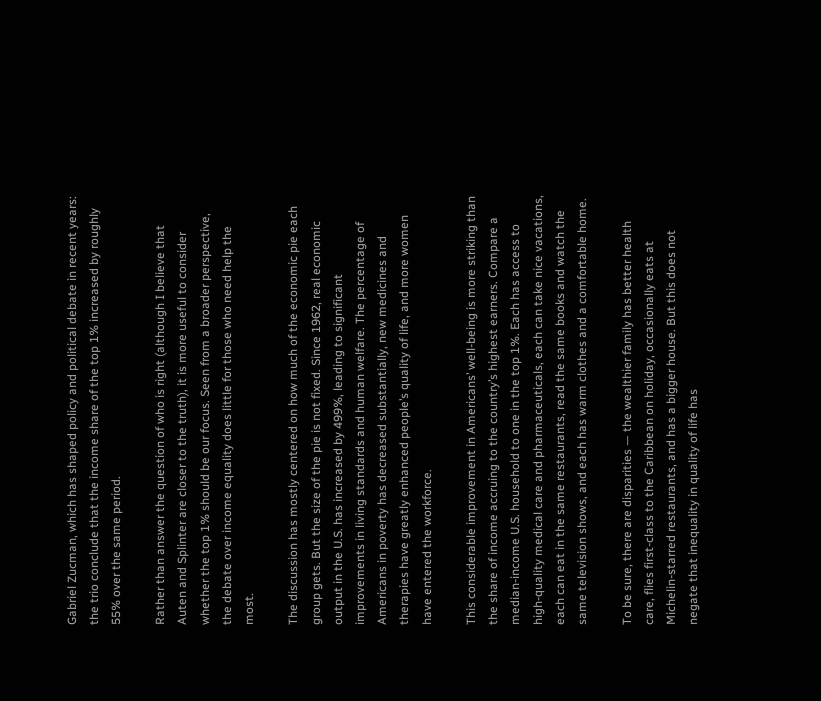Gabriel Zucman, which has shaped policy and political debate in recent years: the trio conclude that the income share of the top 1% increased by roughly 55% over the same period.

Rather than answer the question of who is right (although I believe that Auten and Splinter are closer to the truth), it is more useful to consider whether the top 1% should be our focus. Seen from a broader perspective, the debate over income equality does little for those who need help the most.

The discussion has mostly centered on how much of the economic pie each group gets. But the size of the pie is not fixed. Since 1962, real economic output in the U.S. has increased by 499%, leading to significant improvements in living standards and human welfare. The percentage of Americans in poverty has decreased substantially, new medicines and therapies have greatly enhanced people’s quality of life, and more women have entered the workforce.

This considerable improvement in Americans’ well-being is more striking than the share of income accruing to the country’s highest earners. Compare a median-income U.S. household to one in the top 1%. Each has access to high-quality medical care and pharmaceuticals, each can take nice vacations, each can eat in the same restaurants, read the same books and watch the same television shows, and each has warm clothes and a comfortable home.

To be sure, there are disparities — the wealthier family has better health care, flies first-class to the Caribbean on holiday, occasionally eats at Michelin-starred restaurants, and has a bigger house. But this does not negate that inequality in quality of life has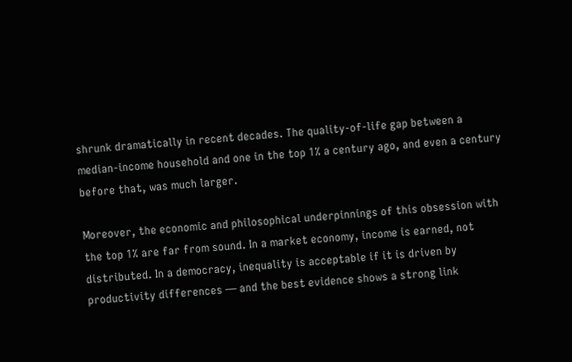shrunk dramatically in recent decades. The quality-of-life gap between a median-income household and one in the top 1% a century ago, and even a century before that, was much larger.

Moreover, the economic and philosophical underpinnings of this obsession with the top 1% are far from sound. In a market economy, income is earned, not distributed. In a democracy, inequality is acceptable if it is driven by productivity differences — and the best evidence shows a strong link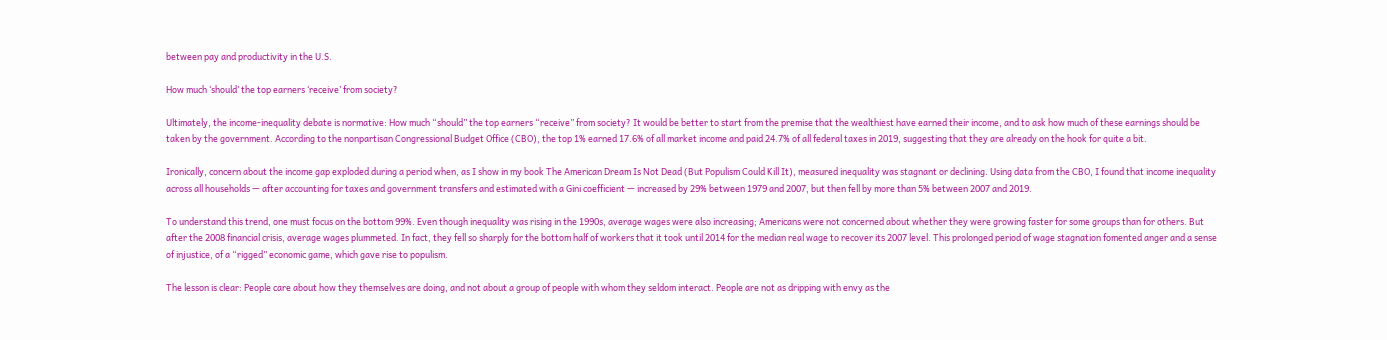between pay and productivity in the U.S.

How much ‘should’ the top earners ‘receive’ from society?

Ultimately, the income-inequality debate is normative: How much “should” the top earners “receive” from society? It would be better to start from the premise that the wealthiest have earned their income, and to ask how much of these earnings should be taken by the government. According to the nonpartisan Congressional Budget Office (CBO), the top 1% earned 17.6% of all market income and paid 24.7% of all federal taxes in 2019, suggesting that they are already on the hook for quite a bit.

Ironically, concern about the income gap exploded during a period when, as I show in my book The American Dream Is Not Dead (But Populism Could Kill It), measured inequality was stagnant or declining. Using data from the CBO, I found that income inequality across all households — after accounting for taxes and government transfers and estimated with a Gini coefficient — increased by 29% between 1979 and 2007, but then fell by more than 5% between 2007 and 2019.

To understand this trend, one must focus on the bottom 99%. Even though inequality was rising in the 1990s, average wages were also increasing; Americans were not concerned about whether they were growing faster for some groups than for others. But after the 2008 financial crisis, average wages plummeted. In fact, they fell so sharply for the bottom half of workers that it took until 2014 for the median real wage to recover its 2007 level. This prolonged period of wage stagnation fomented anger and a sense of injustice, of a “rigged” economic game, which gave rise to populism.

The lesson is clear: People care about how they themselves are doing, and not about a group of people with whom they seldom interact. People are not as dripping with envy as the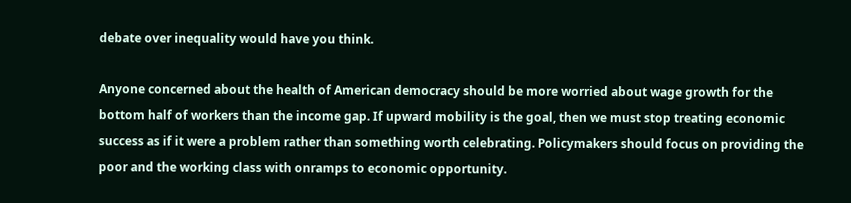debate over inequality would have you think.

Anyone concerned about the health of American democracy should be more worried about wage growth for the bottom half of workers than the income gap. If upward mobility is the goal, then we must stop treating economic success as if it were a problem rather than something worth celebrating. Policymakers should focus on providing the poor and the working class with onramps to economic opportunity.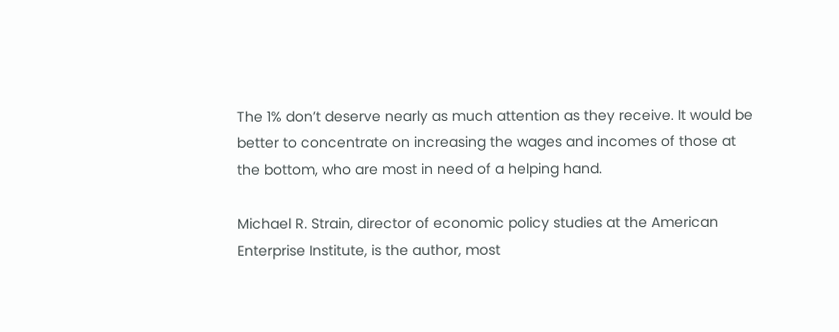The 1% don’t deserve nearly as much attention as they receive. It would be better to concentrate on increasing the wages and incomes of those at the bottom, who are most in need of a helping hand.

Michael R. Strain, director of economic policy studies at the American Enterprise Institute, is the author, most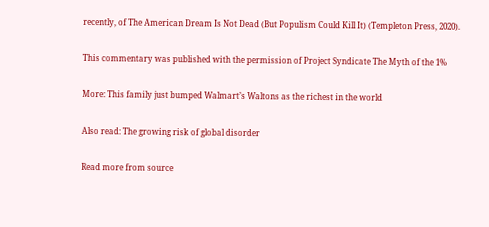recently, of The American Dream Is Not Dead (But Populism Could Kill It) (Templeton Press, 2020).

This commentary was published with the permission of Project Syndicate The Myth of the 1%

More: This family just bumped Walmart’s Waltons as the richest in the world

Also read: The growing risk of global disorder

Read more from source